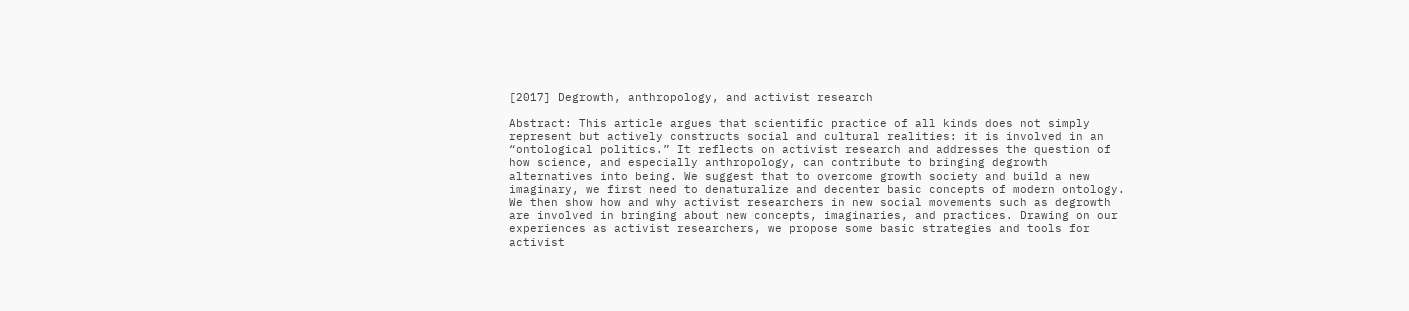[2017] Degrowth, anthropology, and activist research

Abstract: This article argues that scientific practice of all kinds does not simply represent but actively constructs social and cultural realities: it is involved in an “ontological politics.” It reflects on activist research and addresses the question of how science, and especially anthropology, can contribute to bringing degrowth alternatives into being. We suggest that to overcome growth society and build a new imaginary, we first need to denaturalize and decenter basic concepts of modern ontology. We then show how and why activist researchers in new social movements such as degrowth are involved in bringing about new concepts, imaginaries, and practices. Drawing on our experiences as activist researchers, we propose some basic strategies and tools for activist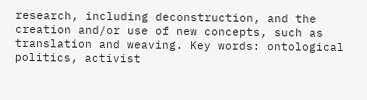research, including deconstruction, and the creation and/or use of new concepts, such as translation and weaving. Key words: ontological politics, activist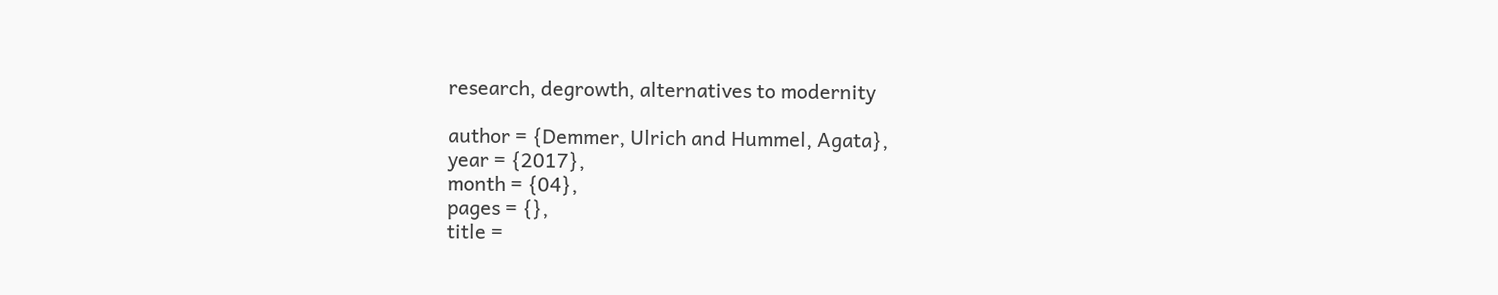research, degrowth, alternatives to modernity

author = {Demmer, Ulrich and Hummel, Agata},
year = {2017},
month = {04},
pages = {},
title =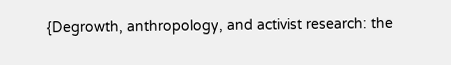{Degrowth, anthropology, and activist research: the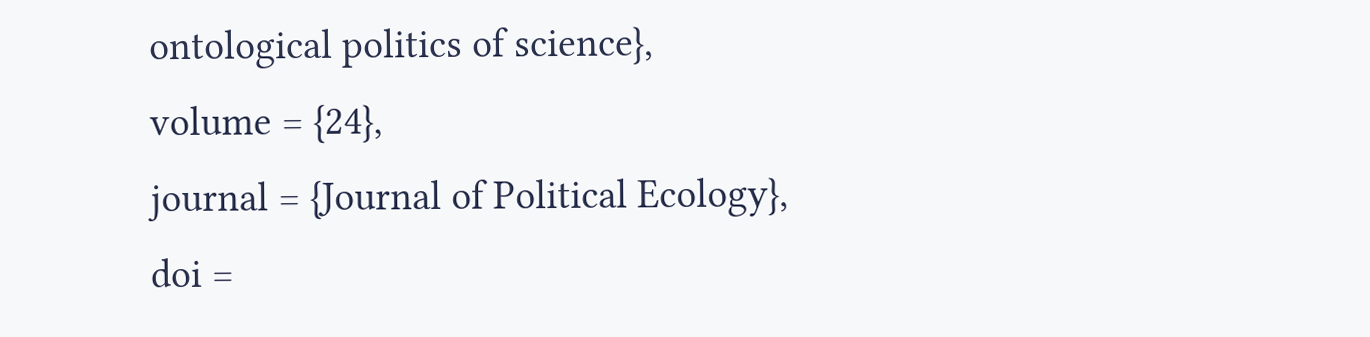ontological politics of science},
volume = {24},
journal = {Journal of Political Ecology},
doi =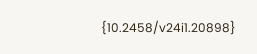{10.2458/v24i1.20898}